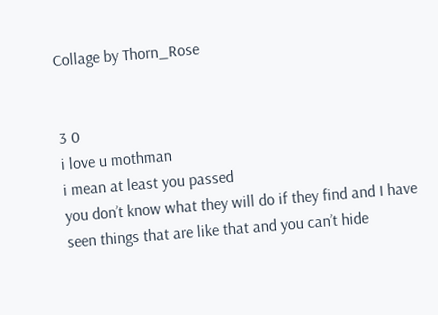Collage by Thorn_Rose


3 0
i love u mothman
i mean at least you passed
you don’t know what they will do if they find and I have seen things that are like that and you can’t hide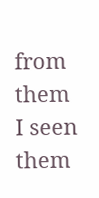from them
I seen them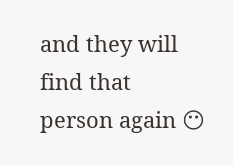and they will find that person again 😶